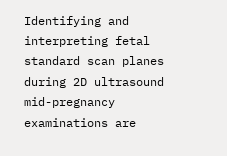Identifying and interpreting fetal standard scan planes during 2D ultrasound mid-pregnancy examinations are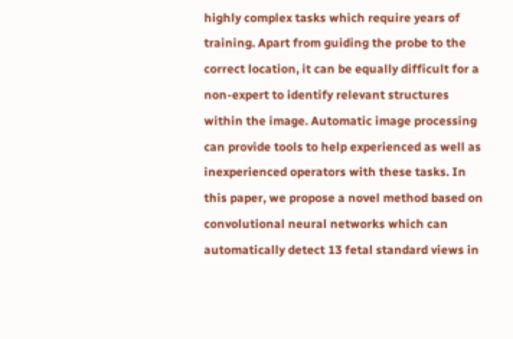highly complex tasks which require years of training. Apart from guiding the probe to the correct location, it can be equally difficult for a non-expert to identify relevant structures within the image. Automatic image processing can provide tools to help experienced as well as inexperienced operators with these tasks. In this paper, we propose a novel method based on convolutional neural networks which can automatically detect 13 fetal standard views in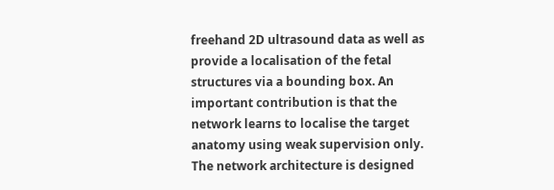freehand 2D ultrasound data as well as provide a localisation of the fetal structures via a bounding box. An important contribution is that the network learns to localise the target anatomy using weak supervision only. The network architecture is designed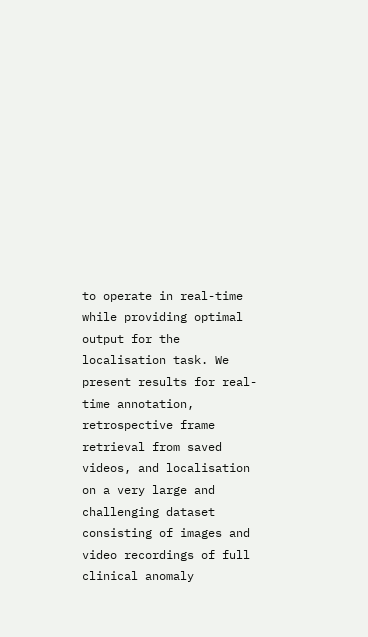to operate in real-time while providing optimal output for the localisation task. We present results for real-time annotation, retrospective frame retrieval from saved videos, and localisation on a very large and challenging dataset consisting of images and video recordings of full clinical anomaly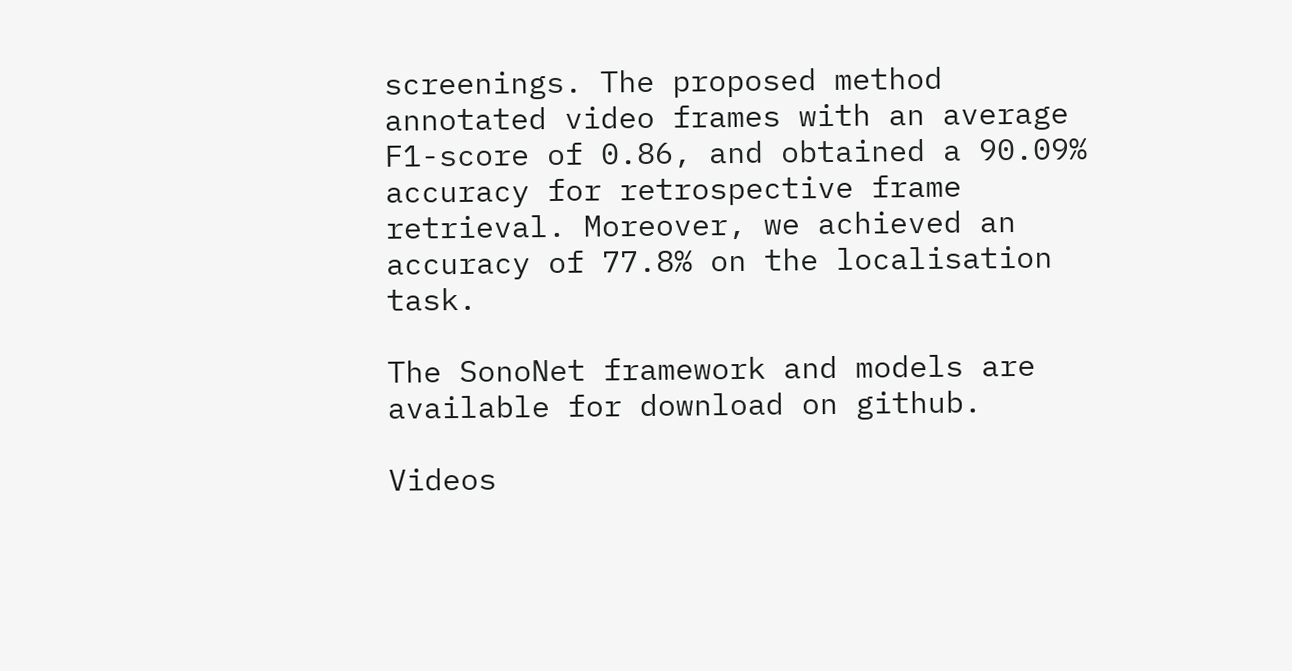screenings. The proposed method annotated video frames with an average F1-score of 0.86, and obtained a 90.09% accuracy for retrospective frame retrieval. Moreover, we achieved an accuracy of 77.8% on the localisation task.

The SonoNet framework and models are available for download on github.

Videos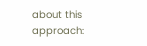about this approach: